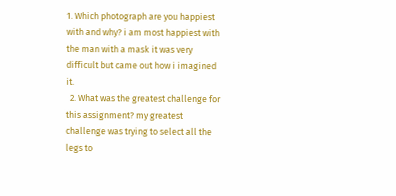1. Which photograph are you happiest with and why? i am most happiest with the man with a mask it was very difficult but came out how i imagined it.
  2. What was the greatest challenge for this assignment? my greatest challenge was trying to select all the legs to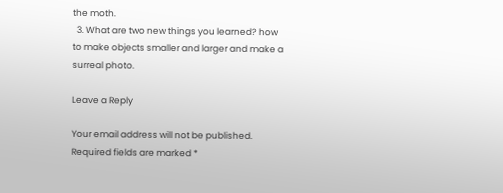the moth.
  3. What are two new things you learned? how to make objects smaller and larger and make a surreal photo.

Leave a Reply

Your email address will not be published. Required fields are marked *